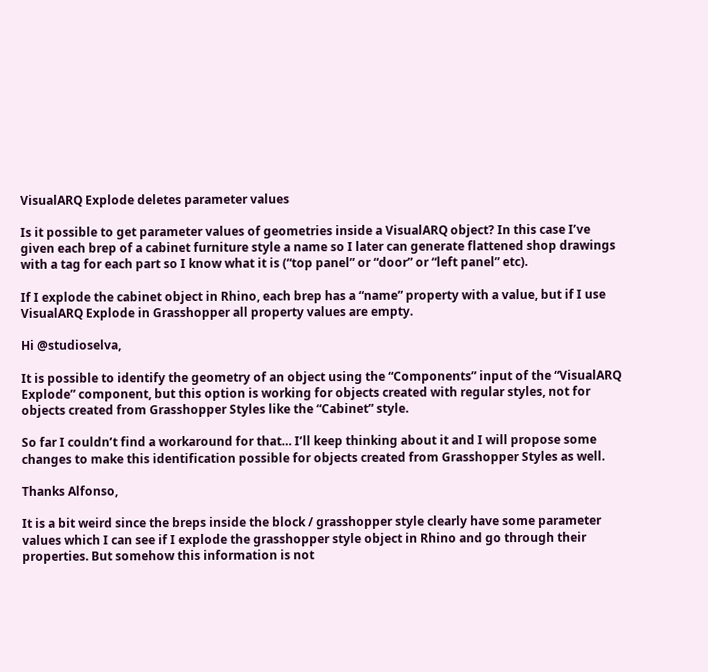VisualARQ Explode deletes parameter values

Is it possible to get parameter values of geometries inside a VisualARQ object? In this case I’ve given each brep of a cabinet furniture style a name so I later can generate flattened shop drawings with a tag for each part so I know what it is (“top panel” or “door” or “left panel” etc).

If I explode the cabinet object in Rhino, each brep has a “name” property with a value, but if I use VisualARQ Explode in Grasshopper all property values are empty.

Hi @studioselva,

It is possible to identify the geometry of an object using the “Components” input of the “VisualARQ Explode” component, but this option is working for objects created with regular styles, not for objects created from Grasshopper Styles like the “Cabinet” style.

So far I couldn’t find a workaround for that… I’ll keep thinking about it and I will propose some changes to make this identification possible for objects created from Grasshopper Styles as well.

Thanks Alfonso,

It is a bit weird since the breps inside the block / grasshopper style clearly have some parameter values which I can see if I explode the grasshopper style object in Rhino and go through their properties. But somehow this information is not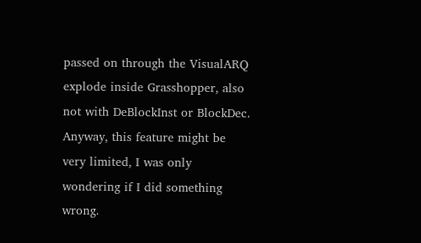passed on through the VisualARQ explode inside Grasshopper, also not with DeBlockInst or BlockDec. Anyway, this feature might be very limited, I was only wondering if I did something wrong.